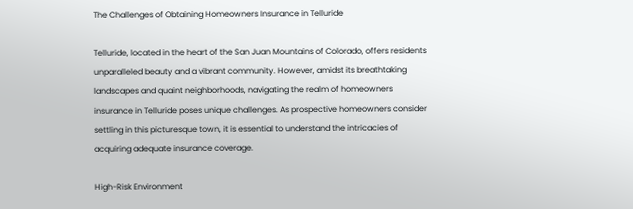The Challenges of Obtaining Homeowners Insurance in Telluride

Telluride, located in the heart of the San Juan Mountains of Colorado, offers residents unparalleled beauty and a vibrant community. However, amidst its breathtaking landscapes and quaint neighborhoods, navigating the realm of homeowners insurance in Telluride poses unique challenges. As prospective homeowners consider settling in this picturesque town, it is essential to understand the intricacies of acquiring adequate insurance coverage.

High-Risk Environment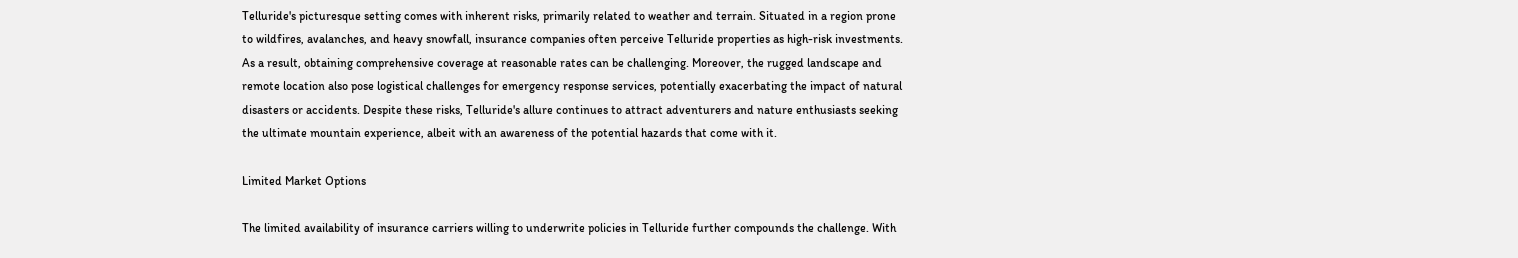Telluride's picturesque setting comes with inherent risks, primarily related to weather and terrain. Situated in a region prone to wildfires, avalanches, and heavy snowfall, insurance companies often perceive Telluride properties as high-risk investments. As a result, obtaining comprehensive coverage at reasonable rates can be challenging. Moreover, the rugged landscape and remote location also pose logistical challenges for emergency response services, potentially exacerbating the impact of natural disasters or accidents. Despite these risks, Telluride's allure continues to attract adventurers and nature enthusiasts seeking the ultimate mountain experience, albeit with an awareness of the potential hazards that come with it.

Limited Market Options

The limited availability of insurance carriers willing to underwrite policies in Telluride further compounds the challenge. With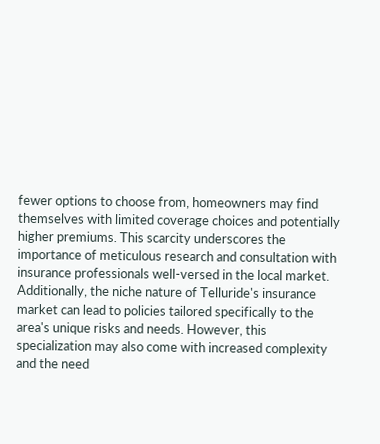fewer options to choose from, homeowners may find themselves with limited coverage choices and potentially higher premiums. This scarcity underscores the importance of meticulous research and consultation with insurance professionals well-versed in the local market. Additionally, the niche nature of Telluride's insurance market can lead to policies tailored specifically to the area's unique risks and needs. However, this specialization may also come with increased complexity and the need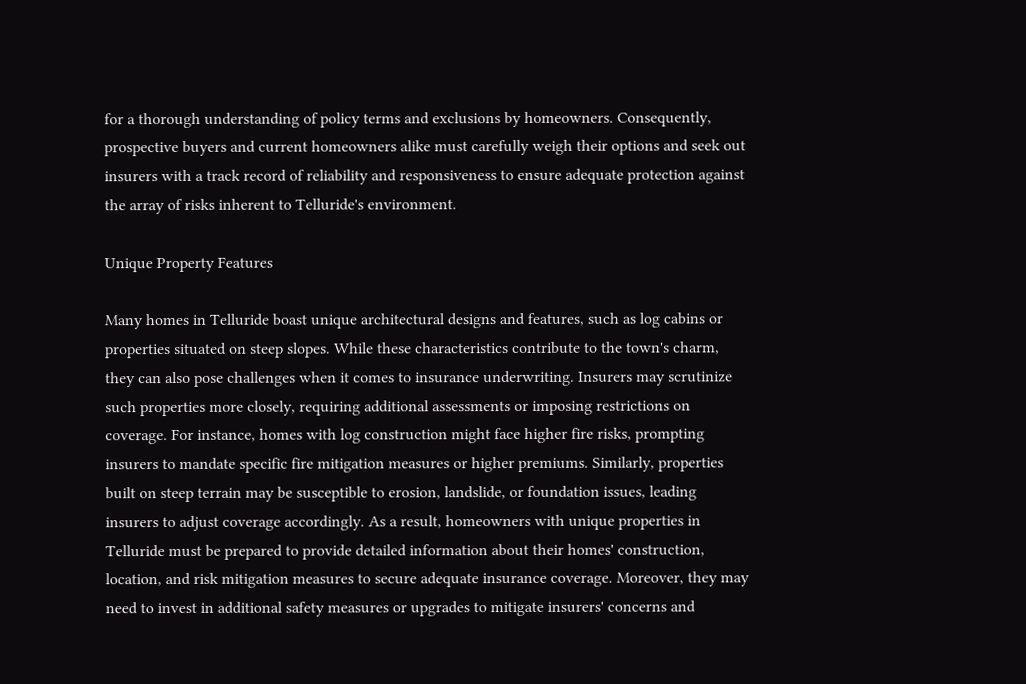for a thorough understanding of policy terms and exclusions by homeowners. Consequently, prospective buyers and current homeowners alike must carefully weigh their options and seek out insurers with a track record of reliability and responsiveness to ensure adequate protection against the array of risks inherent to Telluride's environment.

Unique Property Features

Many homes in Telluride boast unique architectural designs and features, such as log cabins or properties situated on steep slopes. While these characteristics contribute to the town's charm, they can also pose challenges when it comes to insurance underwriting. Insurers may scrutinize such properties more closely, requiring additional assessments or imposing restrictions on coverage. For instance, homes with log construction might face higher fire risks, prompting insurers to mandate specific fire mitigation measures or higher premiums. Similarly, properties built on steep terrain may be susceptible to erosion, landslide, or foundation issues, leading insurers to adjust coverage accordingly. As a result, homeowners with unique properties in Telluride must be prepared to provide detailed information about their homes' construction, location, and risk mitigation measures to secure adequate insurance coverage. Moreover, they may need to invest in additional safety measures or upgrades to mitigate insurers' concerns and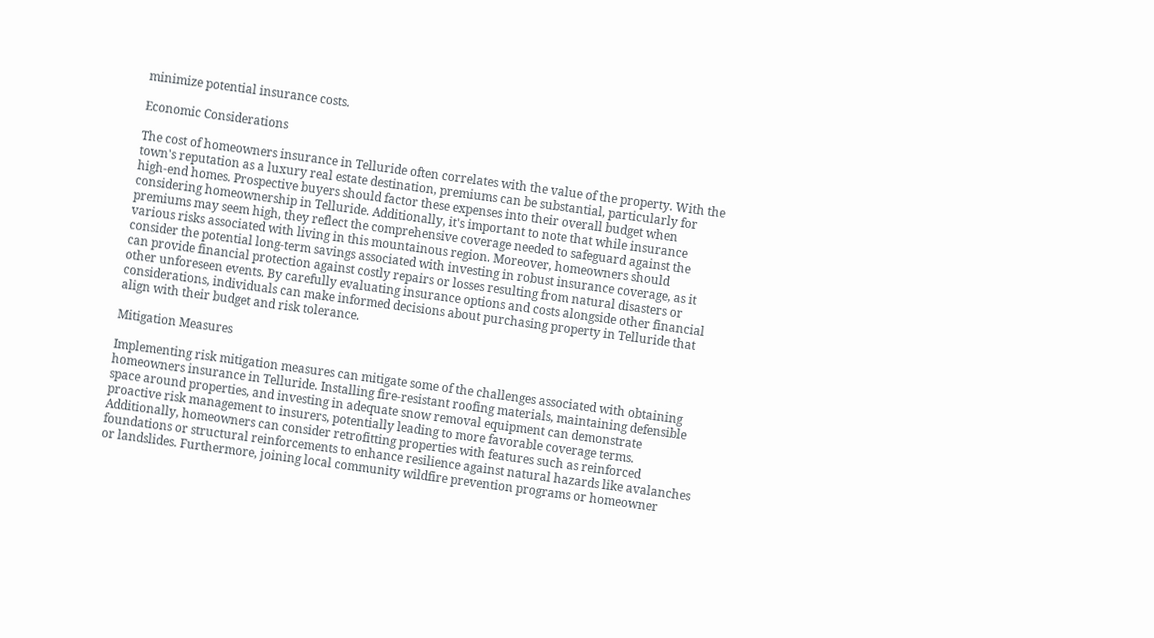minimize potential insurance costs.

Economic Considerations

The cost of homeowners insurance in Telluride often correlates with the value of the property. With the town's reputation as a luxury real estate destination, premiums can be substantial, particularly for high-end homes. Prospective buyers should factor these expenses into their overall budget when considering homeownership in Telluride. Additionally, it's important to note that while insurance premiums may seem high, they reflect the comprehensive coverage needed to safeguard against the various risks associated with living in this mountainous region. Moreover, homeowners should consider the potential long-term savings associated with investing in robust insurance coverage, as it can provide financial protection against costly repairs or losses resulting from natural disasters or other unforeseen events. By carefully evaluating insurance options and costs alongside other financial considerations, individuals can make informed decisions about purchasing property in Telluride that align with their budget and risk tolerance.

Mitigation Measures

Implementing risk mitigation measures can mitigate some of the challenges associated with obtaining homeowners insurance in Telluride. Installing fire-resistant roofing materials, maintaining defensible space around properties, and investing in adequate snow removal equipment can demonstrate proactive risk management to insurers, potentially leading to more favorable coverage terms. Additionally, homeowners can consider retrofitting properties with features such as reinforced foundations or structural reinforcements to enhance resilience against natural hazards like avalanches or landslides. Furthermore, joining local community wildfire prevention programs or homeowner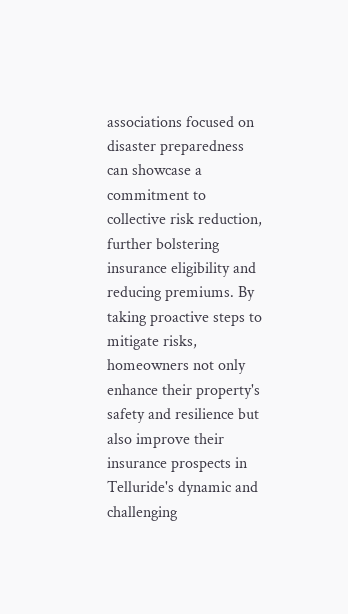associations focused on disaster preparedness can showcase a commitment to collective risk reduction, further bolstering insurance eligibility and reducing premiums. By taking proactive steps to mitigate risks, homeowners not only enhance their property's safety and resilience but also improve their insurance prospects in Telluride's dynamic and challenging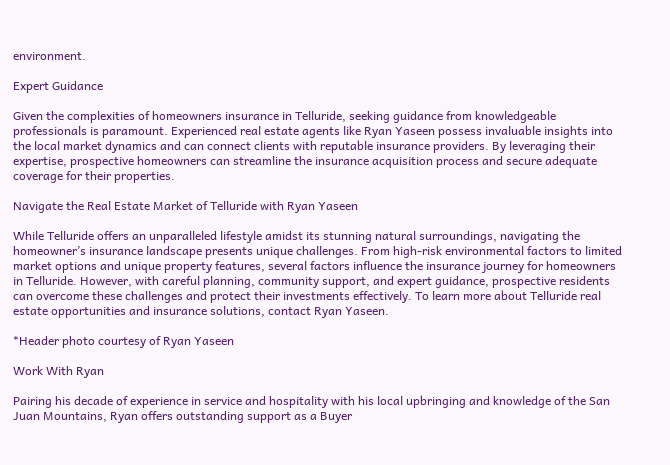environment.

Expert Guidance

Given the complexities of homeowners insurance in Telluride, seeking guidance from knowledgeable professionals is paramount. Experienced real estate agents like Ryan Yaseen possess invaluable insights into the local market dynamics and can connect clients with reputable insurance providers. By leveraging their expertise, prospective homeowners can streamline the insurance acquisition process and secure adequate coverage for their properties.

Navigate the Real Estate Market of Telluride with Ryan Yaseen

While Telluride offers an unparalleled lifestyle amidst its stunning natural surroundings, navigating the homeowner’s insurance landscape presents unique challenges. From high-risk environmental factors to limited market options and unique property features, several factors influence the insurance journey for homeowners in Telluride. However, with careful planning, community support, and expert guidance, prospective residents can overcome these challenges and protect their investments effectively. To learn more about Telluride real estate opportunities and insurance solutions, contact Ryan Yaseen.

*Header photo courtesy of Ryan Yaseen

Work With Ryan

Pairing his decade of experience in service and hospitality with his local upbringing and knowledge of the San Juan Mountains, Ryan offers outstanding support as a Buyer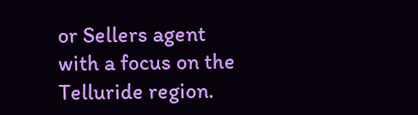or Sellers agent with a focus on the Telluride region.